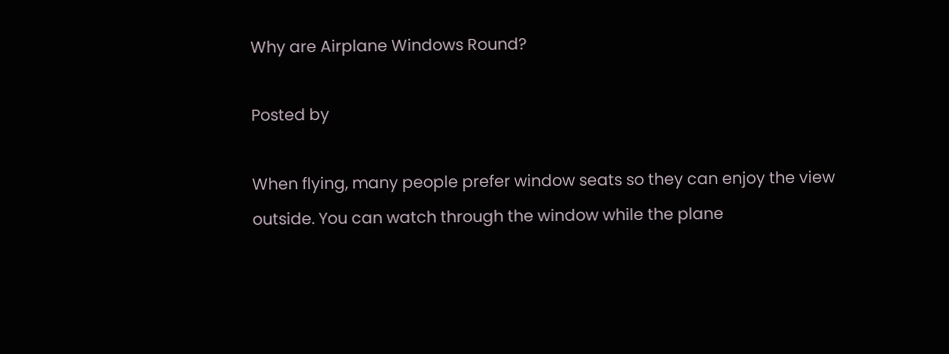Why are Airplane Windows Round?

Posted by

When flying, many people prefer window seats so they can enjoy the view outside. You can watch through the window while the plane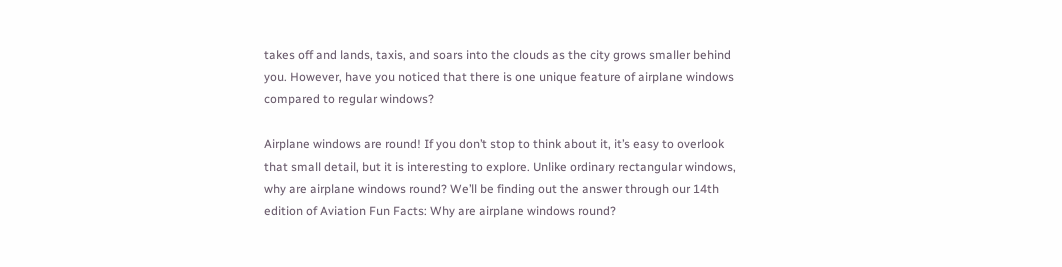takes off and lands, taxis, and soars into the clouds as the city grows smaller behind you. However, have you noticed that there is one unique feature of airplane windows compared to regular windows?

Airplane windows are round! If you don’t stop to think about it, it’s easy to overlook that small detail, but it is interesting to explore. Unlike ordinary rectangular windows, why are airplane windows round? We’ll be finding out the answer through our 14th edition of Aviation Fun Facts: Why are airplane windows round?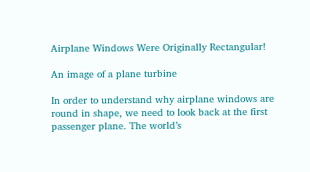Airplane Windows Were Originally Rectangular!

An image of a plane turbine

In order to understand why airplane windows are round in shape, we need to look back at the first passenger plane. The world’s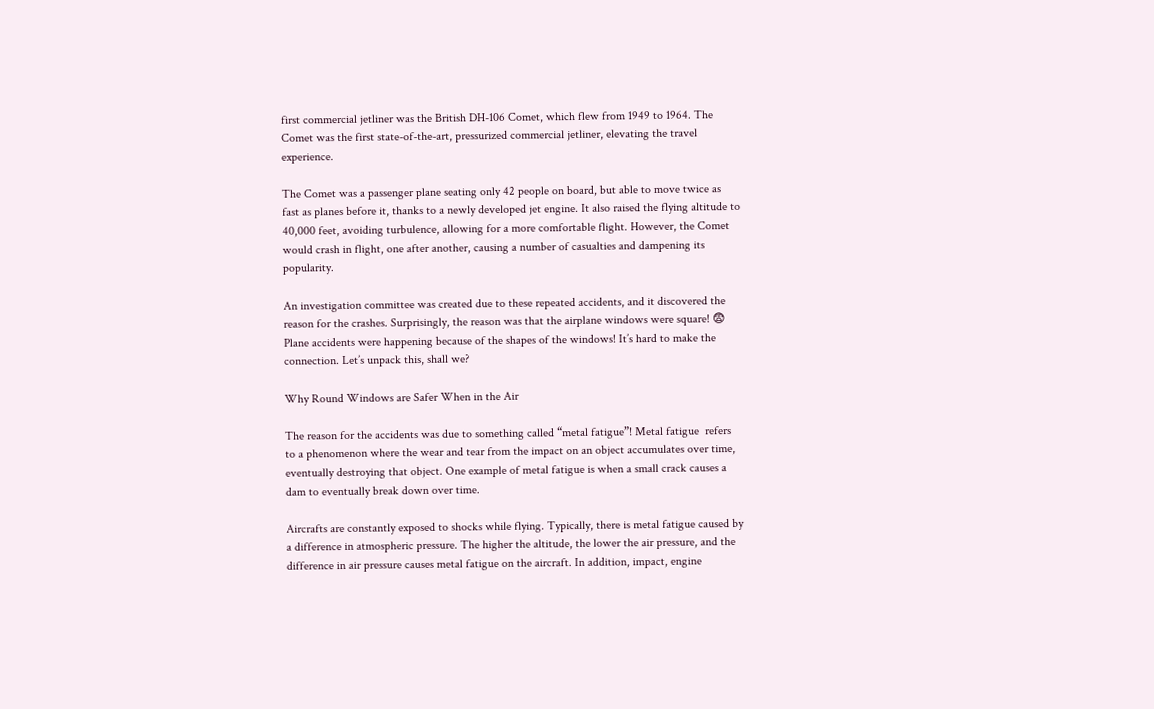first commercial jetliner was the British DH-106 Comet, which flew from 1949 to 1964. The Comet was the first state-of-the-art, pressurized commercial jetliner, elevating the travel experience.

The Comet was a passenger plane seating only 42 people on board, but able to move twice as fast as planes before it, thanks to a newly developed jet engine. It also raised the flying altitude to 40,000 feet, avoiding turbulence, allowing for a more comfortable flight. However, the Comet would crash in flight, one after another, causing a number of casualties and dampening its popularity.

An investigation committee was created due to these repeated accidents, and it discovered the reason for the crashes. Surprisingly, the reason was that the airplane windows were square! 😨 Plane accidents were happening because of the shapes of the windows! It’s hard to make the connection. Let’s unpack this, shall we?

Why Round Windows are Safer When in the Air

The reason for the accidents was due to something called “metal fatigue”! Metal fatigue  refers to a phenomenon where the wear and tear from the impact on an object accumulates over time, eventually destroying that object. One example of metal fatigue is when a small crack causes a dam to eventually break down over time.

Aircrafts are constantly exposed to shocks while flying. Typically, there is metal fatigue caused by a difference in atmospheric pressure. The higher the altitude, the lower the air pressure, and the difference in air pressure causes metal fatigue on the aircraft. In addition, impact, engine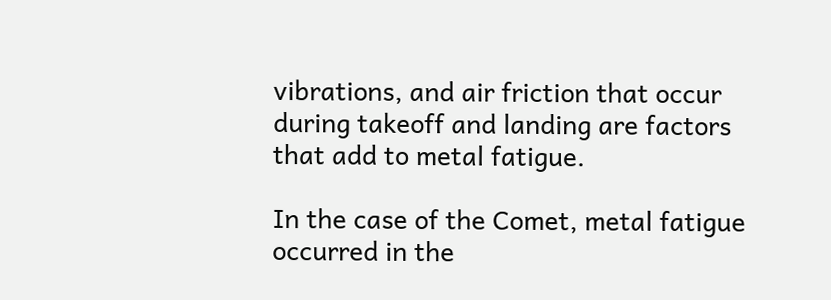vibrations, and air friction that occur during takeoff and landing are factors that add to metal fatigue.

In the case of the Comet, metal fatigue occurred in the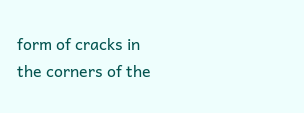form of cracks in the corners of the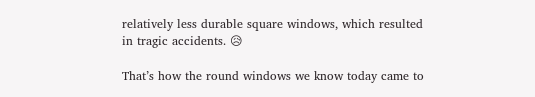relatively less durable square windows, which resulted in tragic accidents. 😥

That’s how the round windows we know today came to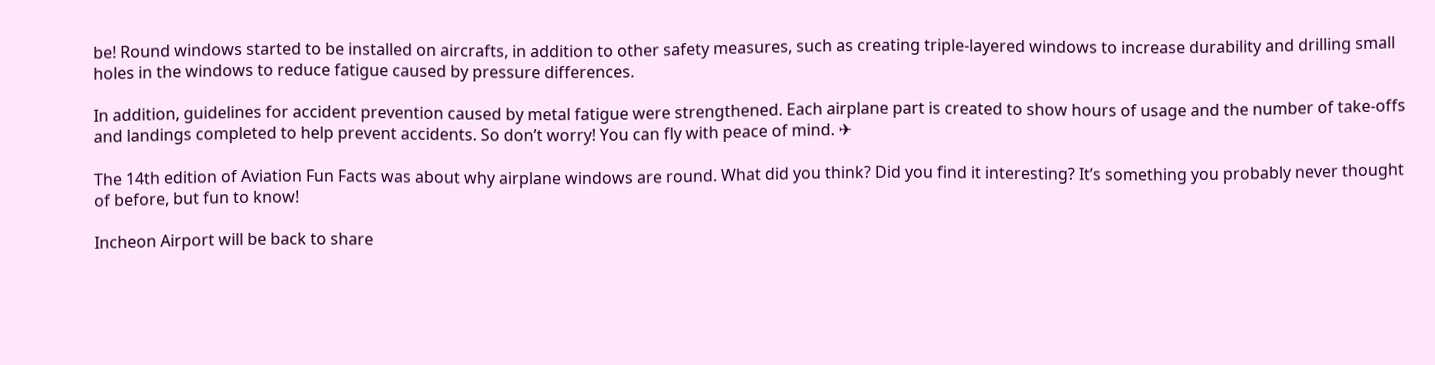be! Round windows started to be installed on aircrafts, in addition to other safety measures, such as creating triple-layered windows to increase durability and drilling small holes in the windows to reduce fatigue caused by pressure differences.

In addition, guidelines for accident prevention caused by metal fatigue were strengthened. Each airplane part is created to show hours of usage and the number of take-offs and landings completed to help prevent accidents. So don’t worry! You can fly with peace of mind. ✈

The 14th edition of Aviation Fun Facts was about why airplane windows are round. What did you think? Did you find it interesting? It’s something you probably never thought of before, but fun to know!

Incheon Airport will be back to share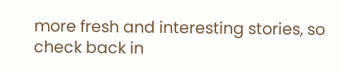more fresh and interesting stories, so check back in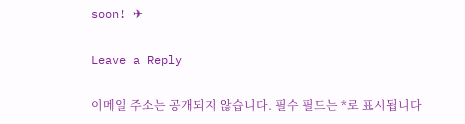soon! ✈

Leave a Reply

이메일 주소는 공개되지 않습니다. 필수 필드는 *로 표시됩니다